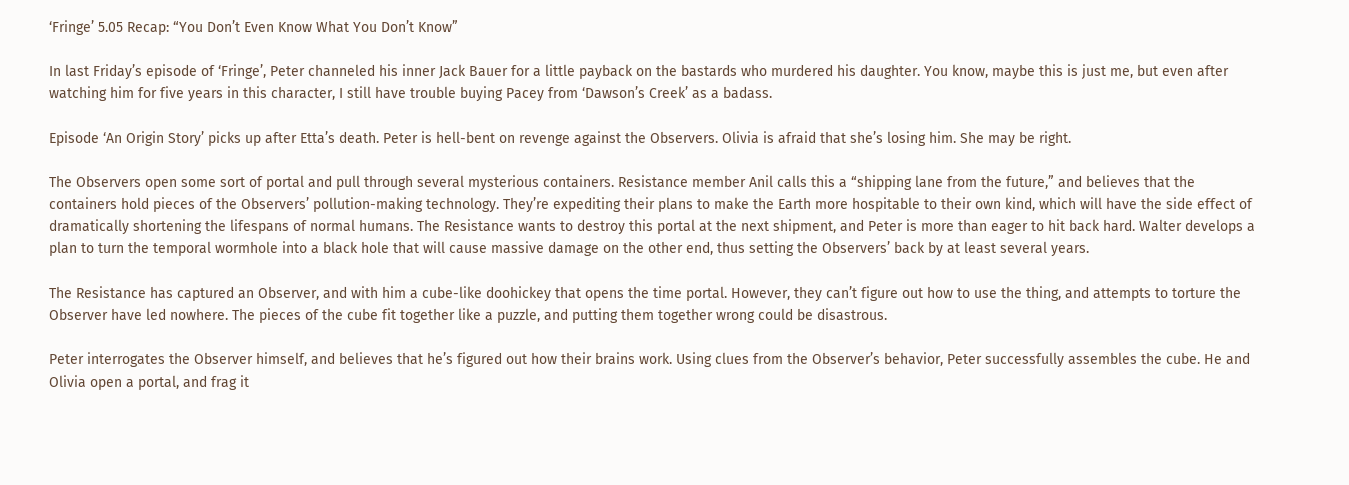‘Fringe’ 5.05 Recap: “You Don’t Even Know What You Don’t Know”

In last Friday’s episode of ‘Fringe’, Peter channeled his inner Jack Bauer for a little payback on the bastards who murdered his daughter. You know, maybe this is just me, but even after watching him for five years in this character, I still have trouble buying Pacey from ‘Dawson’s Creek’ as a badass.

Episode ‘An Origin Story’ picks up after Etta’s death. Peter is hell-bent on revenge against the Observers. Olivia is afraid that she’s losing him. She may be right.

The Observers open some sort of portal and pull through several mysterious containers. Resistance member Anil calls this a “shipping lane from the future,” and believes that the containers hold pieces of the Observers’ pollution-making technology. They’re expediting their plans to make the Earth more hospitable to their own kind, which will have the side effect of dramatically shortening the lifespans of normal humans. The Resistance wants to destroy this portal at the next shipment, and Peter is more than eager to hit back hard. Walter develops a plan to turn the temporal wormhole into a black hole that will cause massive damage on the other end, thus setting the Observers’ back by at least several years.

The Resistance has captured an Observer, and with him a cube-like doohickey that opens the time portal. However, they can’t figure out how to use the thing, and attempts to torture the Observer have led nowhere. The pieces of the cube fit together like a puzzle, and putting them together wrong could be disastrous.

Peter interrogates the Observer himself, and believes that he’s figured out how their brains work. Using clues from the Observer’s behavior, Peter successfully assembles the cube. He and Olivia open a portal, and frag it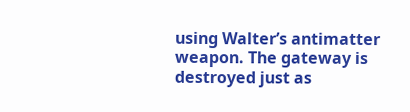using Walter’s antimatter weapon. The gateway is destroyed just as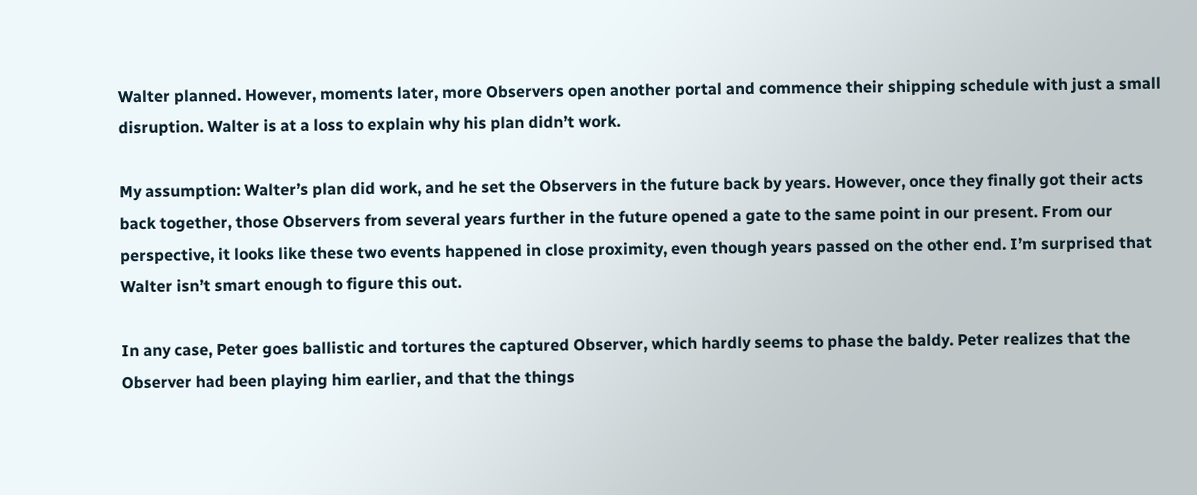Walter planned. However, moments later, more Observers open another portal and commence their shipping schedule with just a small disruption. Walter is at a loss to explain why his plan didn’t work.

My assumption: Walter’s plan did work, and he set the Observers in the future back by years. However, once they finally got their acts back together, those Observers from several years further in the future opened a gate to the same point in our present. From our perspective, it looks like these two events happened in close proximity, even though years passed on the other end. I’m surprised that Walter isn’t smart enough to figure this out.

In any case, Peter goes ballistic and tortures the captured Observer, which hardly seems to phase the baldy. Peter realizes that the Observer had been playing him earlier, and that the things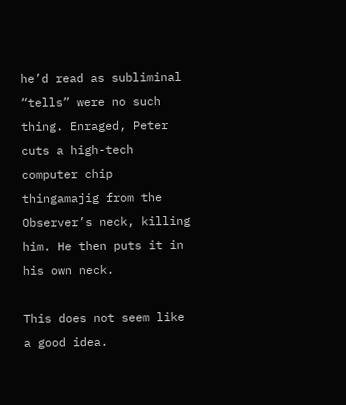he’d read as subliminal “tells” were no such thing. Enraged, Peter cuts a high-tech computer chip thingamajig from the Observer’s neck, killing him. He then puts it in his own neck.

This does not seem like a good idea.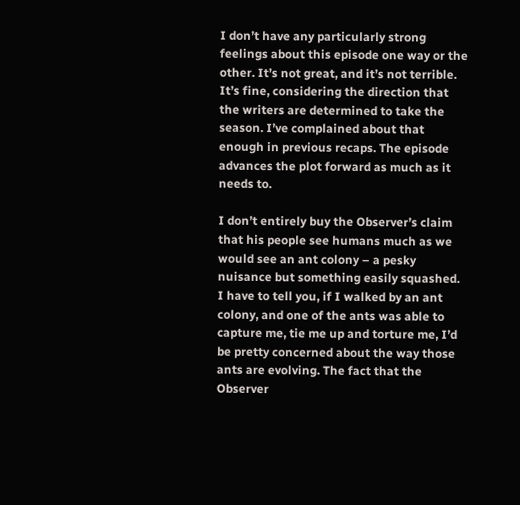I don’t have any particularly strong feelings about this episode one way or the other. It’s not great, and it’s not terrible. It’s fine, considering the direction that the writers are determined to take the season. I’ve complained about that enough in previous recaps. The episode advances the plot forward as much as it needs to.

I don’t entirely buy the Observer’s claim that his people see humans much as we would see an ant colony – a pesky nuisance but something easily squashed. I have to tell you, if I walked by an ant colony, and one of the ants was able to capture me, tie me up and torture me, I’d be pretty concerned about the way those ants are evolving. The fact that the Observer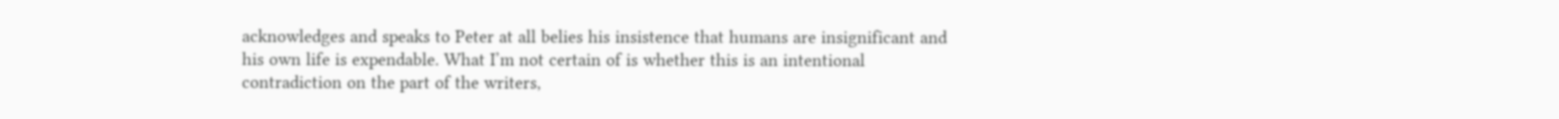acknowledges and speaks to Peter at all belies his insistence that humans are insignificant and his own life is expendable. What I’m not certain of is whether this is an intentional contradiction on the part of the writers,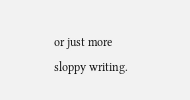or just more sloppy writing.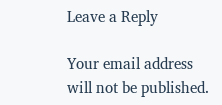Leave a Reply

Your email address will not be published.